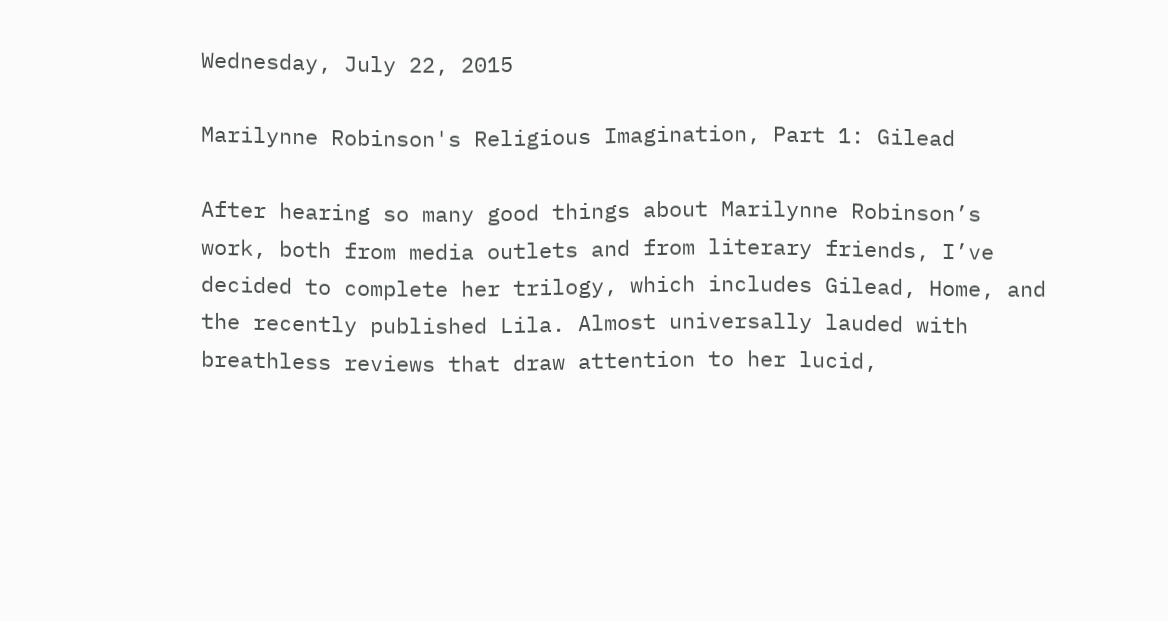Wednesday, July 22, 2015

Marilynne Robinson's Religious Imagination, Part 1: Gilead

After hearing so many good things about Marilynne Robinson’s work, both from media outlets and from literary friends, I’ve decided to complete her trilogy, which includes Gilead, Home, and the recently published Lila. Almost universally lauded with breathless reviews that draw attention to her lucid,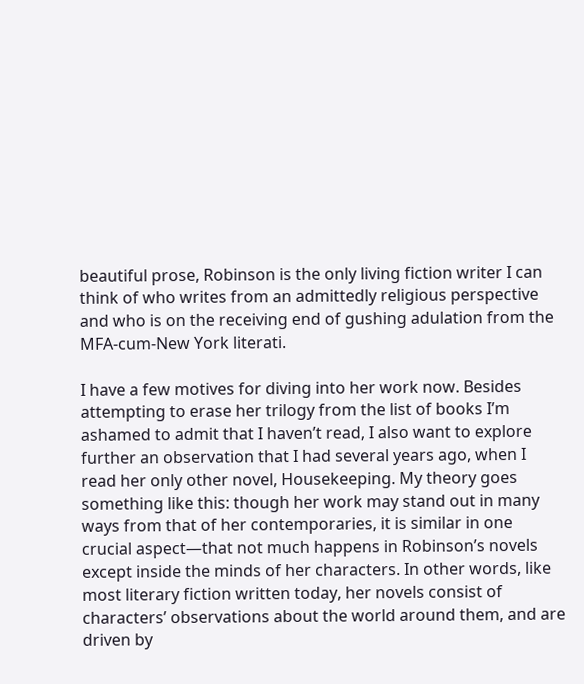beautiful prose, Robinson is the only living fiction writer I can think of who writes from an admittedly religious perspective and who is on the receiving end of gushing adulation from the MFA-cum-New York literati.

I have a few motives for diving into her work now. Besides attempting to erase her trilogy from the list of books I’m ashamed to admit that I haven’t read, I also want to explore further an observation that I had several years ago, when I read her only other novel, Housekeeping. My theory goes something like this: though her work may stand out in many ways from that of her contemporaries, it is similar in one crucial aspect—that not much happens in Robinson’s novels except inside the minds of her characters. In other words, like most literary fiction written today, her novels consist of characters’ observations about the world around them, and are driven by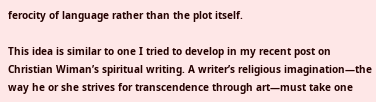ferocity of language rather than the plot itself.

This idea is similar to one I tried to develop in my recent post on Christian Wiman’s spiritual writing. A writer’s religious imagination—the way he or she strives for transcendence through art—must take one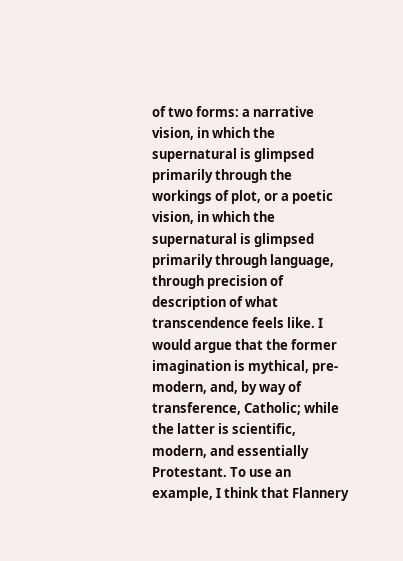of two forms: a narrative vision, in which the supernatural is glimpsed primarily through the workings of plot, or a poetic vision, in which the supernatural is glimpsed primarily through language, through precision of description of what transcendence feels like. I would argue that the former imagination is mythical, pre-modern, and, by way of transference, Catholic; while the latter is scientific, modern, and essentially Protestant. To use an example, I think that Flannery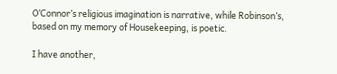O’Connor’s religious imagination is narrative, while Robinson’s, based on my memory of Housekeeping, is poetic.

I have another,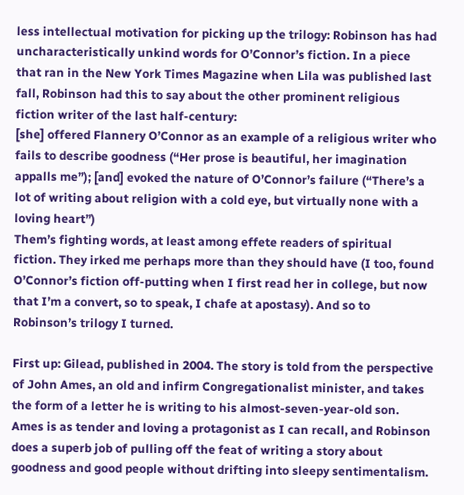less intellectual motivation for picking up the trilogy: Robinson has had uncharacteristically unkind words for O’Connor’s fiction. In a piece that ran in the New York Times Magazine when Lila was published last fall, Robinson had this to say about the other prominent religious fiction writer of the last half-century:
[she] offered Flannery O’Connor as an example of a religious writer who fails to describe goodness (“Her prose is beautiful, her imagination appalls me”); [and] evoked the nature of O’Connor’s failure (“There’s a lot of writing about religion with a cold eye, but virtually none with a loving heart”)
Them’s fighting words, at least among effete readers of spiritual fiction. They irked me perhaps more than they should have (I too, found O’Connor’s fiction off-putting when I first read her in college, but now that I’m a convert, so to speak, I chafe at apostasy). And so to Robinson’s trilogy I turned.

First up: Gilead, published in 2004. The story is told from the perspective of John Ames, an old and infirm Congregationalist minister, and takes the form of a letter he is writing to his almost-seven-year-old son. Ames is as tender and loving a protagonist as I can recall, and Robinson does a superb job of pulling off the feat of writing a story about goodness and good people without drifting into sleepy sentimentalism.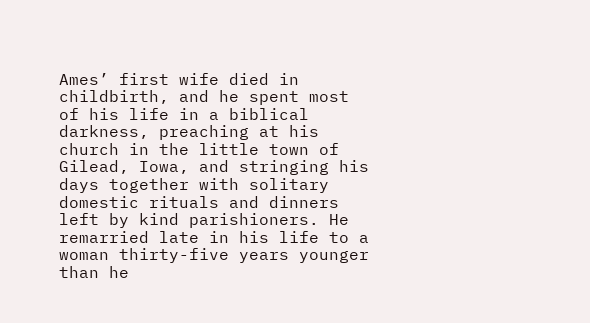Ames’ first wife died in childbirth, and he spent most of his life in a biblical darkness, preaching at his church in the little town of Gilead, Iowa, and stringing his days together with solitary domestic rituals and dinners left by kind parishioners. He remarried late in his life to a woman thirty-five years younger than he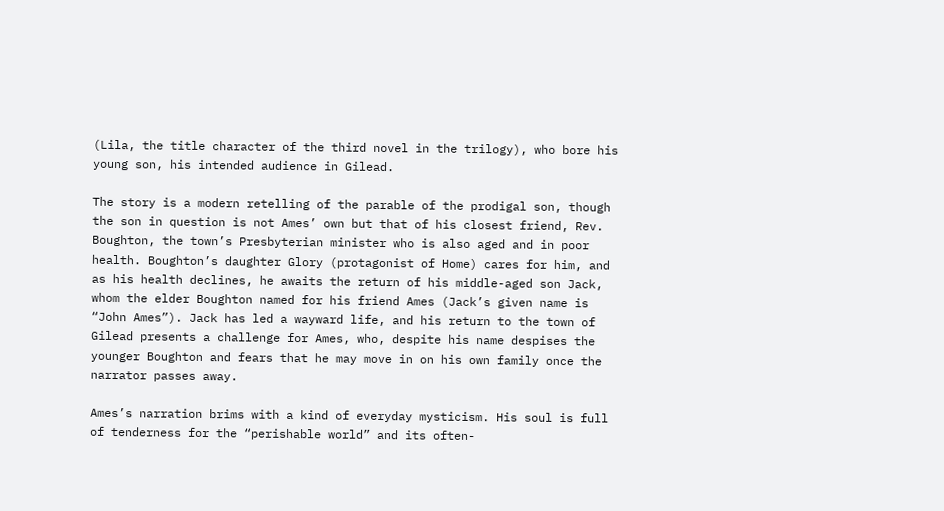(Lila, the title character of the third novel in the trilogy), who bore his young son, his intended audience in Gilead.

The story is a modern retelling of the parable of the prodigal son, though the son in question is not Ames’ own but that of his closest friend, Rev. Boughton, the town’s Presbyterian minister who is also aged and in poor health. Boughton’s daughter Glory (protagonist of Home) cares for him, and as his health declines, he awaits the return of his middle-aged son Jack, whom the elder Boughton named for his friend Ames (Jack’s given name is “John Ames”). Jack has led a wayward life, and his return to the town of Gilead presents a challenge for Ames, who, despite his name despises the younger Boughton and fears that he may move in on his own family once the narrator passes away.

Ames’s narration brims with a kind of everyday mysticism. His soul is full of tenderness for the “perishable world” and its often-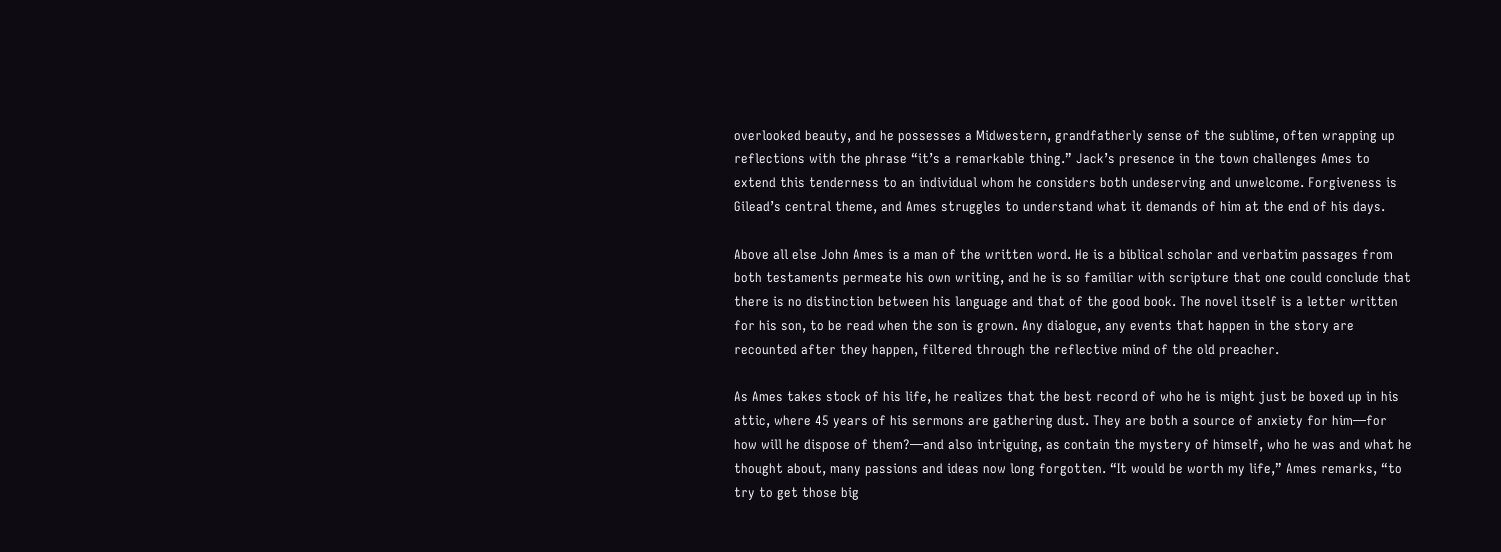overlooked beauty, and he possesses a Midwestern, grandfatherly sense of the sublime, often wrapping up reflections with the phrase “it’s a remarkable thing.” Jack’s presence in the town challenges Ames to extend this tenderness to an individual whom he considers both undeserving and unwelcome. Forgiveness is Gilead’s central theme, and Ames struggles to understand what it demands of him at the end of his days.

Above all else John Ames is a man of the written word. He is a biblical scholar and verbatim passages from both testaments permeate his own writing, and he is so familiar with scripture that one could conclude that there is no distinction between his language and that of the good book. The novel itself is a letter written for his son, to be read when the son is grown. Any dialogue, any events that happen in the story are recounted after they happen, filtered through the reflective mind of the old preacher.

As Ames takes stock of his life, he realizes that the best record of who he is might just be boxed up in his attic, where 45 years of his sermons are gathering dust. They are both a source of anxiety for him—for how will he dispose of them?—and also intriguing, as contain the mystery of himself, who he was and what he thought about, many passions and ideas now long forgotten. “It would be worth my life,” Ames remarks, “to try to get those big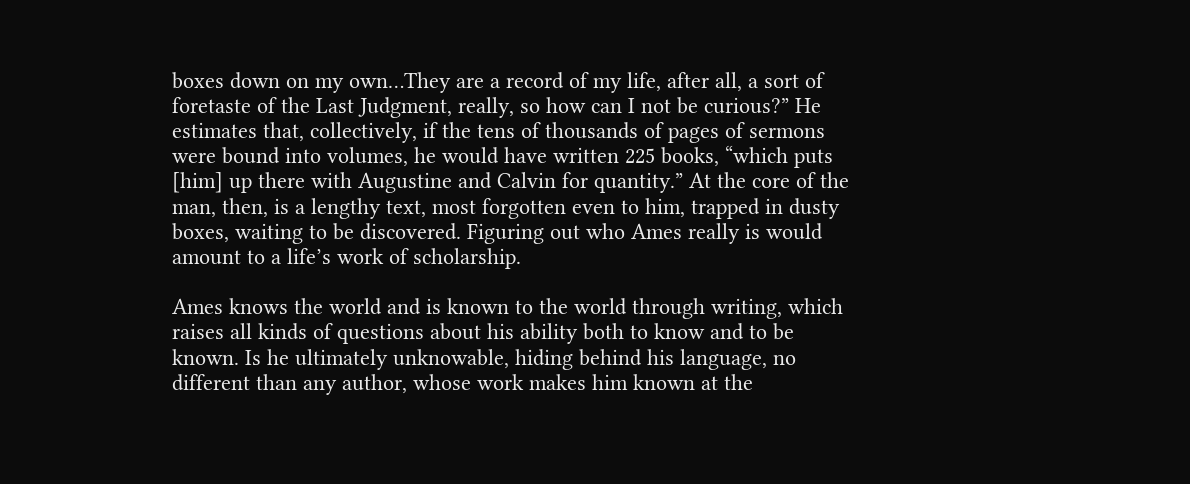boxes down on my own…They are a record of my life, after all, a sort of foretaste of the Last Judgment, really, so how can I not be curious?” He estimates that, collectively, if the tens of thousands of pages of sermons were bound into volumes, he would have written 225 books, “which puts [him] up there with Augustine and Calvin for quantity.” At the core of the man, then, is a lengthy text, most forgotten even to him, trapped in dusty boxes, waiting to be discovered. Figuring out who Ames really is would amount to a life’s work of scholarship.

Ames knows the world and is known to the world through writing, which raises all kinds of questions about his ability both to know and to be known. Is he ultimately unknowable, hiding behind his language, no different than any author, whose work makes him known at the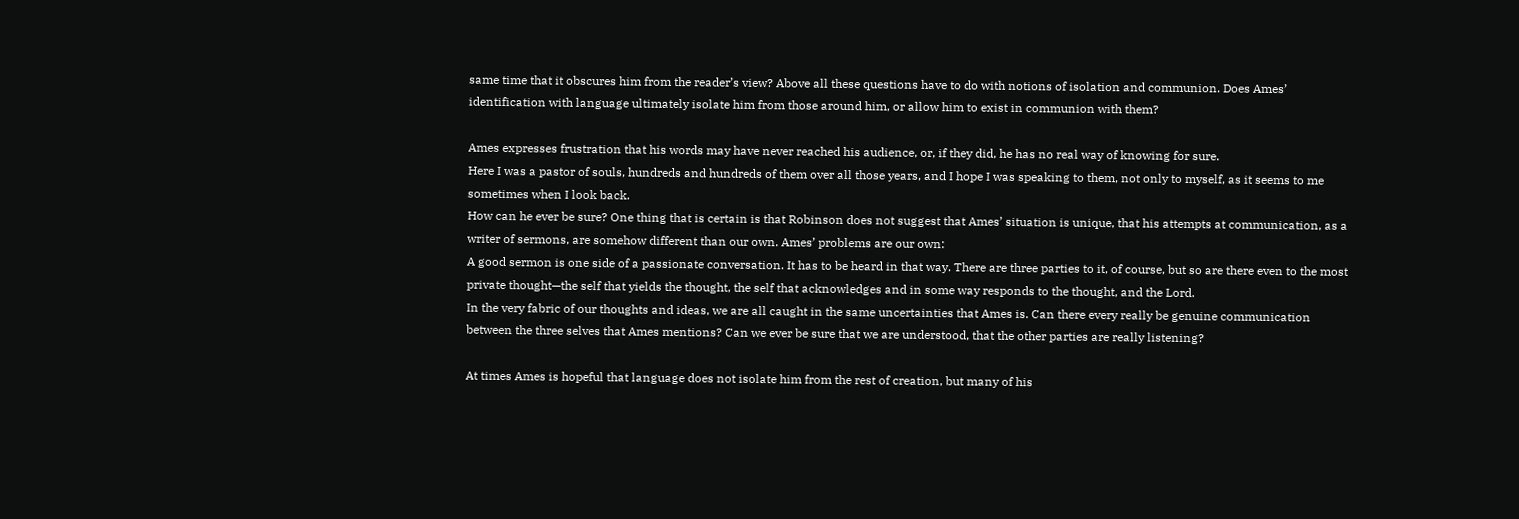same time that it obscures him from the reader’s view? Above all these questions have to do with notions of isolation and communion. Does Ames’ identification with language ultimately isolate him from those around him, or allow him to exist in communion with them?

Ames expresses frustration that his words may have never reached his audience, or, if they did, he has no real way of knowing for sure.
Here I was a pastor of souls, hundreds and hundreds of them over all those years, and I hope I was speaking to them, not only to myself, as it seems to me sometimes when I look back.
How can he ever be sure? One thing that is certain is that Robinson does not suggest that Ames’ situation is unique, that his attempts at communication, as a writer of sermons, are somehow different than our own. Ames’ problems are our own:
A good sermon is one side of a passionate conversation. It has to be heard in that way. There are three parties to it, of course, but so are there even to the most private thought—the self that yields the thought, the self that acknowledges and in some way responds to the thought, and the Lord.
In the very fabric of our thoughts and ideas, we are all caught in the same uncertainties that Ames is. Can there every really be genuine communication between the three selves that Ames mentions? Can we ever be sure that we are understood, that the other parties are really listening?

At times Ames is hopeful that language does not isolate him from the rest of creation, but many of his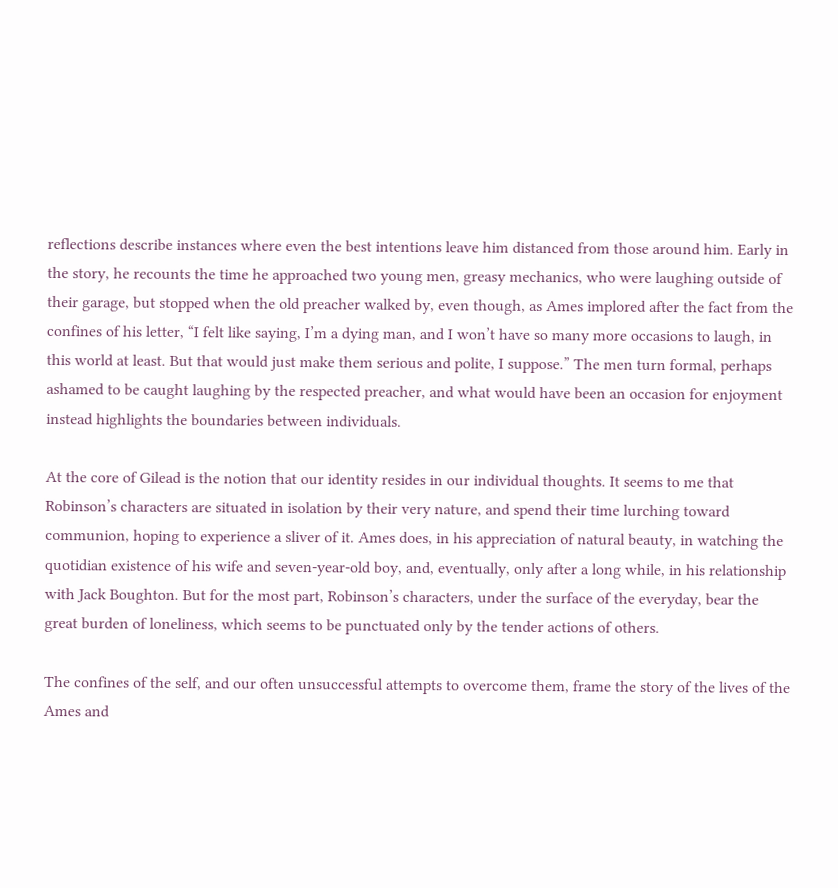reflections describe instances where even the best intentions leave him distanced from those around him. Early in the story, he recounts the time he approached two young men, greasy mechanics, who were laughing outside of their garage, but stopped when the old preacher walked by, even though, as Ames implored after the fact from the confines of his letter, “I felt like saying, I’m a dying man, and I won’t have so many more occasions to laugh, in this world at least. But that would just make them serious and polite, I suppose.” The men turn formal, perhaps ashamed to be caught laughing by the respected preacher, and what would have been an occasion for enjoyment instead highlights the boundaries between individuals.

At the core of Gilead is the notion that our identity resides in our individual thoughts. It seems to me that Robinson’s characters are situated in isolation by their very nature, and spend their time lurching toward communion, hoping to experience a sliver of it. Ames does, in his appreciation of natural beauty, in watching the quotidian existence of his wife and seven-year-old boy, and, eventually, only after a long while, in his relationship with Jack Boughton. But for the most part, Robinson’s characters, under the surface of the everyday, bear the great burden of loneliness, which seems to be punctuated only by the tender actions of others.

The confines of the self, and our often unsuccessful attempts to overcome them, frame the story of the lives of the Ames and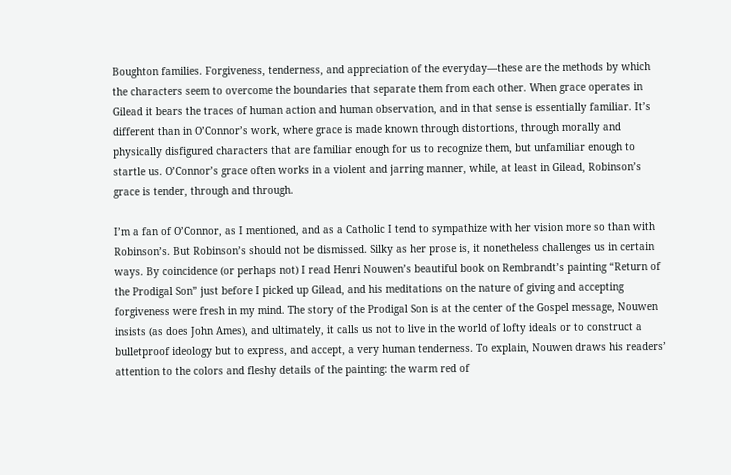Boughton families. Forgiveness, tenderness, and appreciation of the everyday—these are the methods by which the characters seem to overcome the boundaries that separate them from each other. When grace operates in Gilead it bears the traces of human action and human observation, and in that sense is essentially familiar. It’s different than in O’Connor’s work, where grace is made known through distortions, through morally and physically disfigured characters that are familiar enough for us to recognize them, but unfamiliar enough to startle us. O’Connor’s grace often works in a violent and jarring manner, while, at least in Gilead, Robinson’s grace is tender, through and through.

I’m a fan of O’Connor, as I mentioned, and as a Catholic I tend to sympathize with her vision more so than with Robinson’s. But Robinson’s should not be dismissed. Silky as her prose is, it nonetheless challenges us in certain ways. By coincidence (or perhaps not) I read Henri Nouwen’s beautiful book on Rembrandt’s painting “Return of the Prodigal Son” just before I picked up Gilead, and his meditations on the nature of giving and accepting forgiveness were fresh in my mind. The story of the Prodigal Son is at the center of the Gospel message, Nouwen insists (as does John Ames), and ultimately, it calls us not to live in the world of lofty ideals or to construct a bulletproof ideology but to express, and accept, a very human tenderness. To explain, Nouwen draws his readers’ attention to the colors and fleshy details of the painting: the warm red of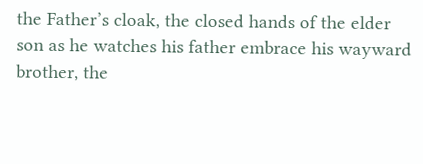the Father’s cloak, the closed hands of the elder son as he watches his father embrace his wayward brother, the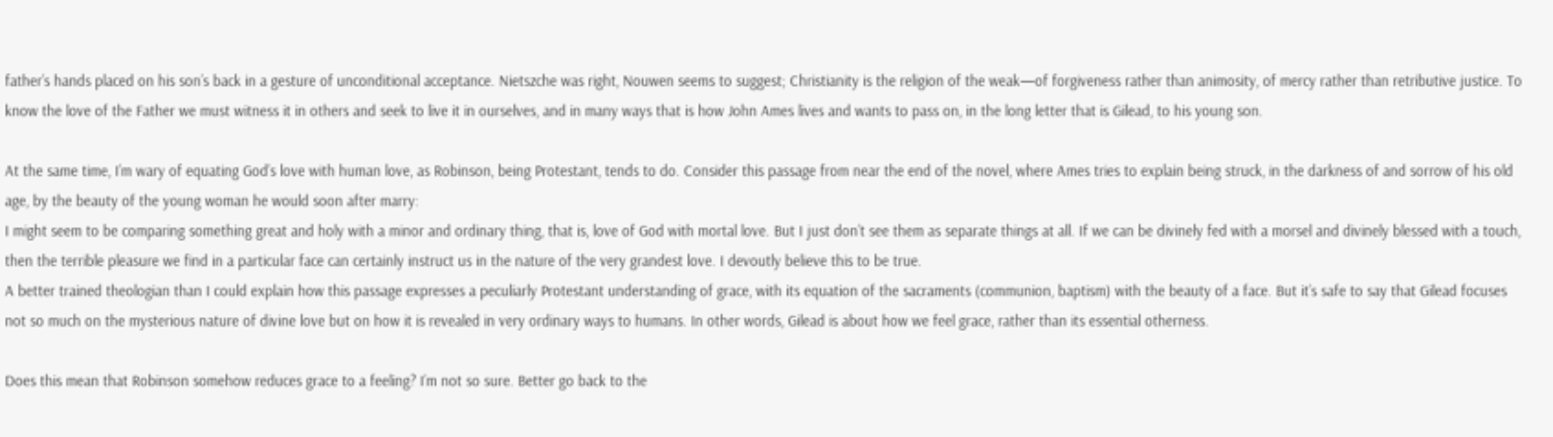father’s hands placed on his son’s back in a gesture of unconditional acceptance. Nietszche was right, Nouwen seems to suggest; Christianity is the religion of the weak—of forgiveness rather than animosity, of mercy rather than retributive justice. To know the love of the Father we must witness it in others and seek to live it in ourselves, and in many ways that is how John Ames lives and wants to pass on, in the long letter that is Gilead, to his young son.

At the same time, I’m wary of equating God’s love with human love, as Robinson, being Protestant, tends to do. Consider this passage from near the end of the novel, where Ames tries to explain being struck, in the darkness of and sorrow of his old age, by the beauty of the young woman he would soon after marry:
I might seem to be comparing something great and holy with a minor and ordinary thing, that is, love of God with mortal love. But I just don’t see them as separate things at all. If we can be divinely fed with a morsel and divinely blessed with a touch, then the terrible pleasure we find in a particular face can certainly instruct us in the nature of the very grandest love. I devoutly believe this to be true.
A better trained theologian than I could explain how this passage expresses a peculiarly Protestant understanding of grace, with its equation of the sacraments (communion, baptism) with the beauty of a face. But it’s safe to say that Gilead focuses not so much on the mysterious nature of divine love but on how it is revealed in very ordinary ways to humans. In other words, Gilead is about how we feel grace, rather than its essential otherness.

Does this mean that Robinson somehow reduces grace to a feeling? I’m not so sure. Better go back to the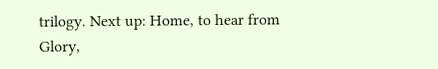trilogy. Next up: Home, to hear from Glory,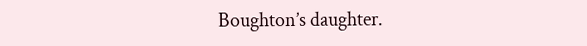Boughton’s daughter.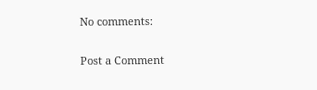No comments:

Post a Comment